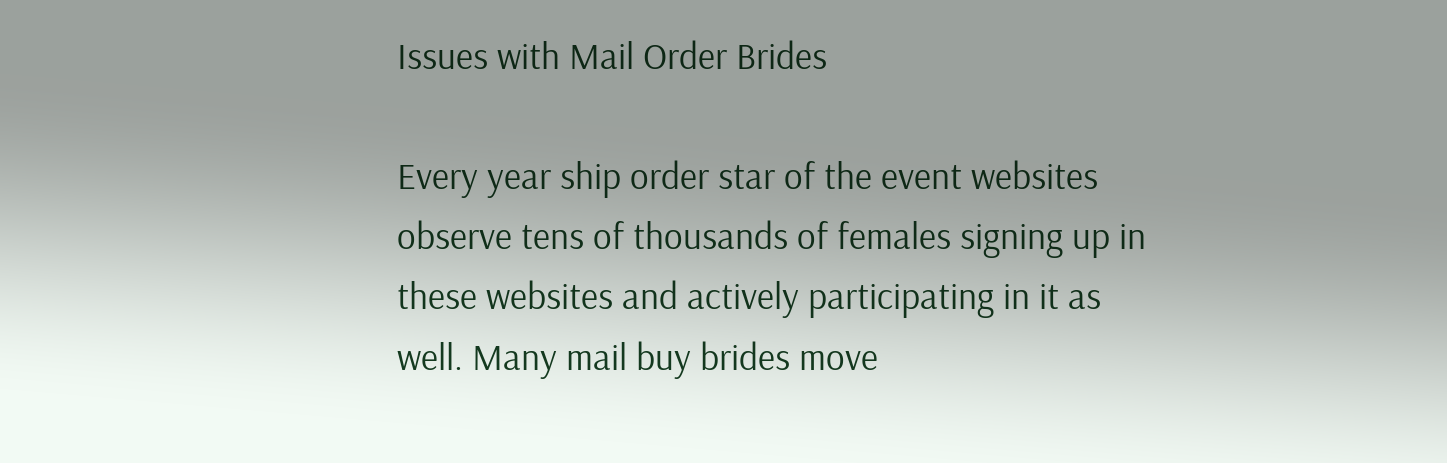Issues with Mail Order Brides

Every year ship order star of the event websites observe tens of thousands of females signing up in these websites and actively participating in it as well. Many mail buy brides move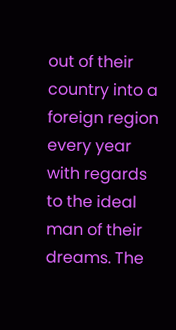out of their country into a foreign region every year with regards to the ideal man of their dreams. The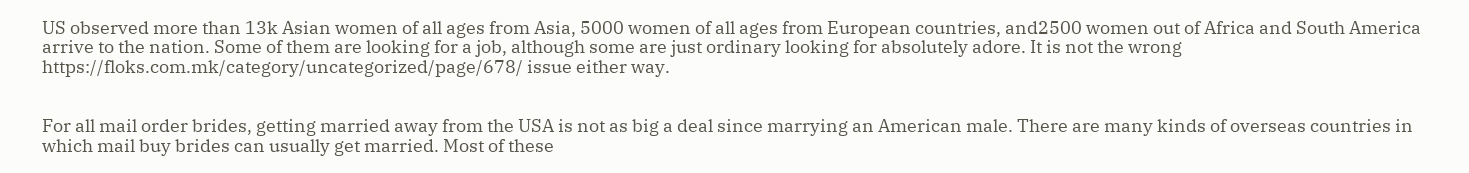US observed more than 13k Asian women of all ages from Asia, 5000 women of all ages from European countries, and2500 women out of Africa and South America arrive to the nation. Some of them are looking for a job, although some are just ordinary looking for absolutely adore. It is not the wrong https://floks.com.mk/category/uncategorized/page/678/ issue either way.


For all mail order brides, getting married away from the USA is not as big a deal since marrying an American male. There are many kinds of overseas countries in which mail buy brides can usually get married. Most of these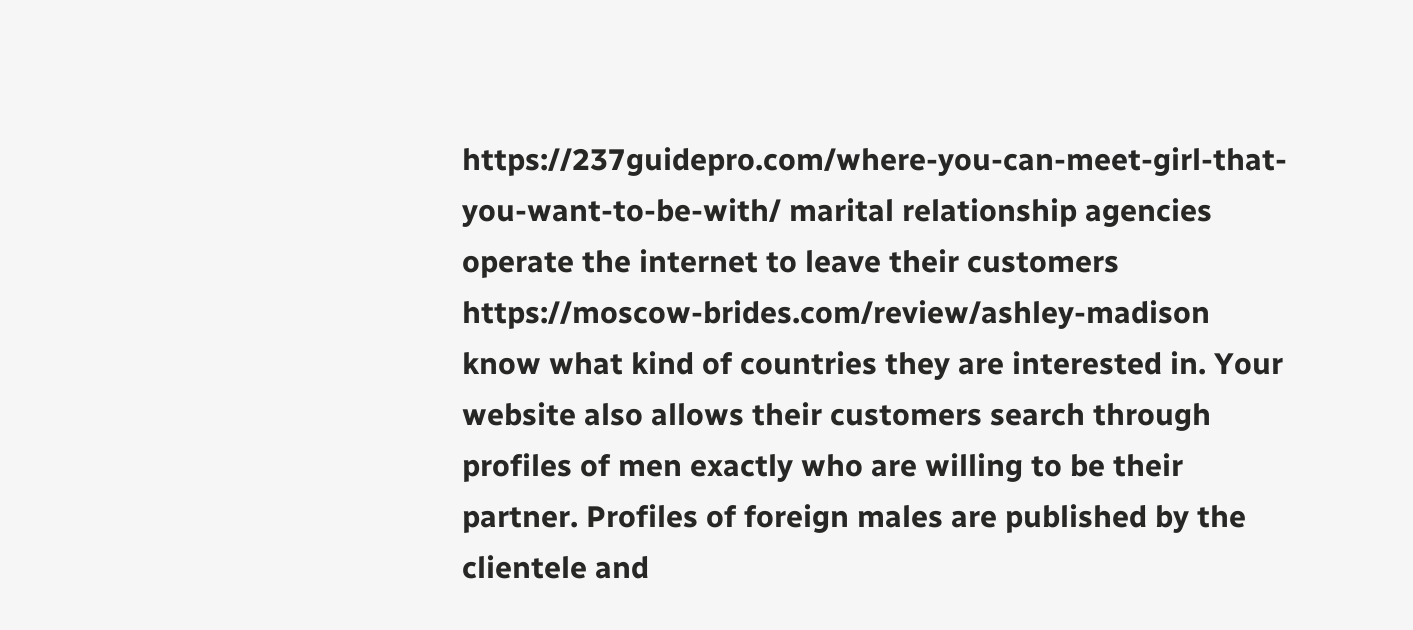https://237guidepro.com/where-you-can-meet-girl-that-you-want-to-be-with/ marital relationship agencies operate the internet to leave their customers https://moscow-brides.com/review/ashley-madison know what kind of countries they are interested in. Your website also allows their customers search through profiles of men exactly who are willing to be their partner. Profiles of foreign males are published by the clientele and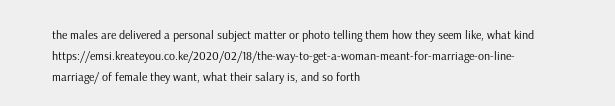the males are delivered a personal subject matter or photo telling them how they seem like, what kind https://emsi.kreateyou.co.ke/2020/02/18/the-way-to-get-a-woman-meant-for-marriage-on-line-marriage/ of female they want, what their salary is, and so forth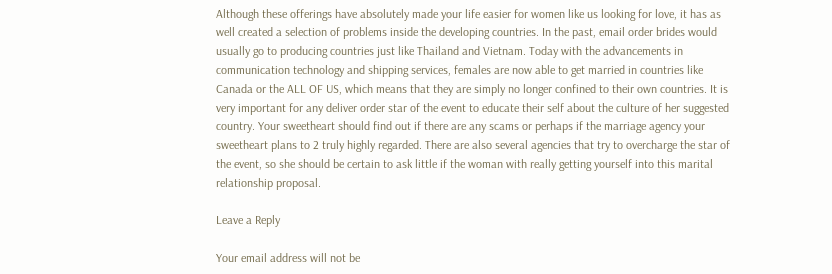Although these offerings have absolutely made your life easier for women like us looking for love, it has as well created a selection of problems inside the developing countries. In the past, email order brides would usually go to producing countries just like Thailand and Vietnam. Today with the advancements in communication technology and shipping services, females are now able to get married in countries like Canada or the ALL OF US, which means that they are simply no longer confined to their own countries. It is very important for any deliver order star of the event to educate their self about the culture of her suggested country. Your sweetheart should find out if there are any scams or perhaps if the marriage agency your sweetheart plans to 2 truly highly regarded. There are also several agencies that try to overcharge the star of the event, so she should be certain to ask little if the woman with really getting yourself into this marital relationship proposal.

Leave a Reply

Your email address will not be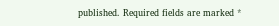published. Required fields are marked *